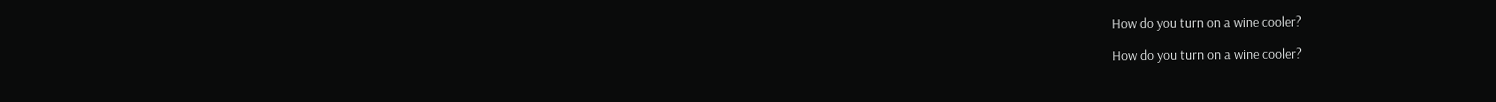How do you turn on a wine cooler?

How do you turn on a wine cooler?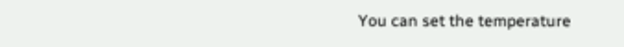You can set the temperature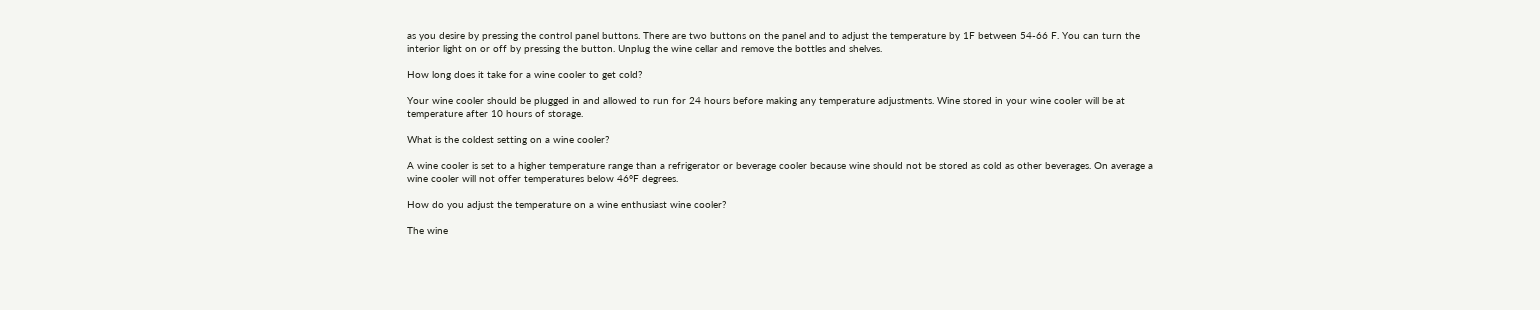as you desire by pressing the control panel buttons. There are two buttons on the panel and to adjust the temperature by 1F between 54-66 F. You can turn the interior light on or off by pressing the button. Unplug the wine cellar and remove the bottles and shelves.

How long does it take for a wine cooler to get cold?

Your wine cooler should be plugged in and allowed to run for 24 hours before making any temperature adjustments. Wine stored in your wine cooler will be at temperature after 10 hours of storage.

What is the coldest setting on a wine cooler?

A wine cooler is set to a higher temperature range than a refrigerator or beverage cooler because wine should not be stored as cold as other beverages. On average a wine cooler will not offer temperatures below 46°F degrees.

How do you adjust the temperature on a wine enthusiast wine cooler?

The wine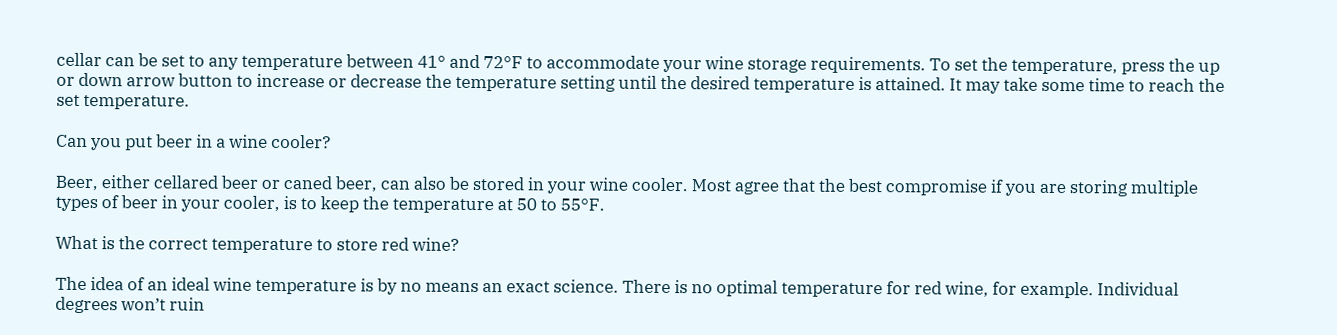cellar can be set to any temperature between 41° and 72°F to accommodate your wine storage requirements. To set the temperature, press the up or down arrow button to increase or decrease the temperature setting until the desired temperature is attained. It may take some time to reach the set temperature.

Can you put beer in a wine cooler?

Beer, either cellared beer or caned beer, can also be stored in your wine cooler. Most agree that the best compromise if you are storing multiple types of beer in your cooler, is to keep the temperature at 50 to 55°F.

What is the correct temperature to store red wine?

The idea of an ideal wine temperature is by no means an exact science. There is no optimal temperature for red wine, for example. Individual degrees won’t ruin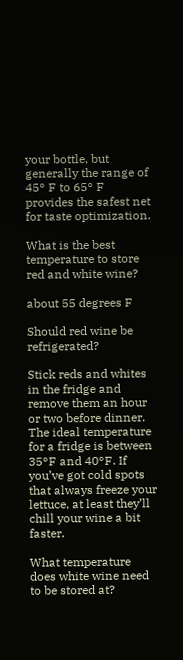your bottle, but generally the range of 45° F to 65° F provides the safest net for taste optimization.

What is the best temperature to store red and white wine?

about 55 degrees F

Should red wine be refrigerated?

Stick reds and whites in the fridge and remove them an hour or two before dinner. The ideal temperature for a fridge is between 35°F and 40°F. If you’ve got cold spots that always freeze your lettuce, at least they’ll chill your wine a bit faster.

What temperature does white wine need to be stored at?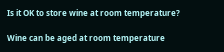Is it OK to store wine at room temperature?

Wine can be aged at room temperature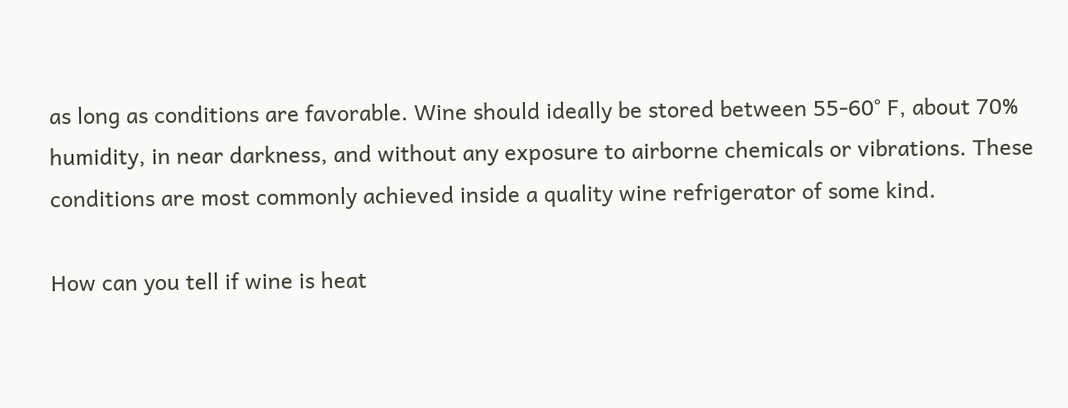as long as conditions are favorable. Wine should ideally be stored between 55-60° F, about 70% humidity, in near darkness, and without any exposure to airborne chemicals or vibrations. These conditions are most commonly achieved inside a quality wine refrigerator of some kind.

How can you tell if wine is heat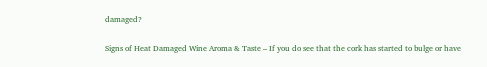damaged?

Signs of Heat Damaged Wine Aroma & Taste – If you do see that the cork has started to bulge or have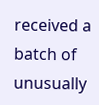received a batch of unusually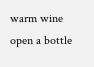warm wine open a bottle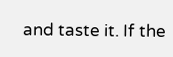and taste it. If the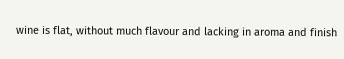wine is flat, without much flavour and lacking in aroma and finish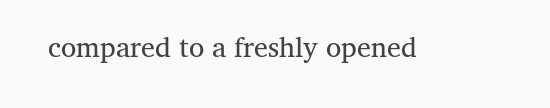compared to a freshly opened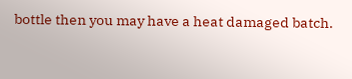bottle then you may have a heat damaged batch.